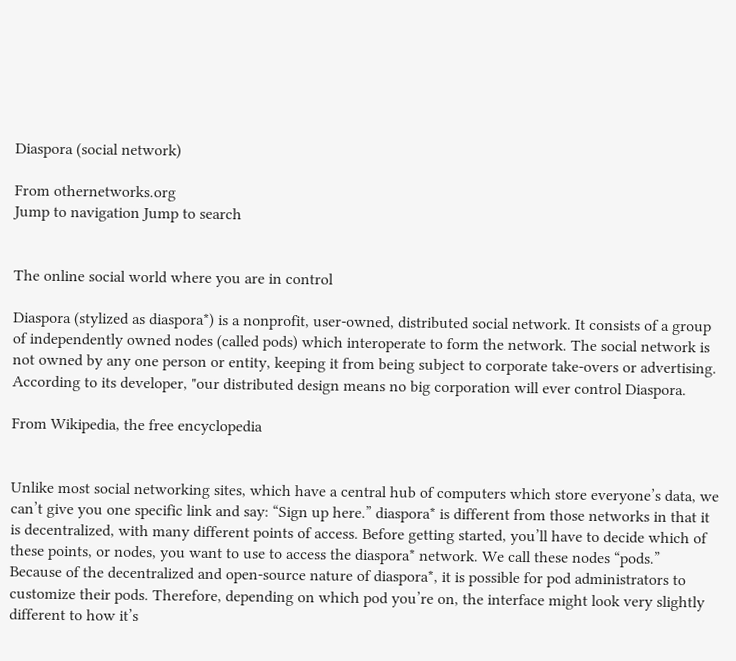Diaspora (social network)

From othernetworks.org
Jump to navigation Jump to search


The online social world where you are in control

Diaspora (stylized as diaspora*) is a nonprofit, user-owned, distributed social network. It consists of a group of independently owned nodes (called pods) which interoperate to form the network. The social network is not owned by any one person or entity, keeping it from being subject to corporate take-overs or advertising. According to its developer, "our distributed design means no big corporation will ever control Diaspora.

From Wikipedia, the free encyclopedia


Unlike most social networking sites, which have a central hub of computers which store everyone’s data, we can’t give you one specific link and say: “Sign up here.” diaspora* is different from those networks in that it is decentralized, with many different points of access. Before getting started, you’ll have to decide which of these points, or nodes, you want to use to access the diaspora* network. We call these nodes “pods.”
Because of the decentralized and open-source nature of diaspora*, it is possible for pod administrators to customize their pods. Therefore, depending on which pod you’re on, the interface might look very slightly different to how it’s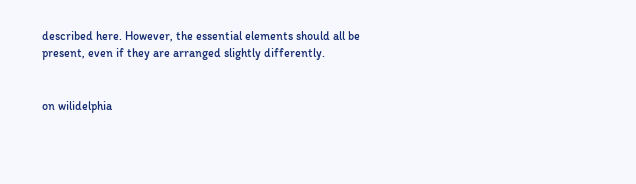described here. However, the essential elements should all be present, even if they are arranged slightly differently.


on wilidelphia